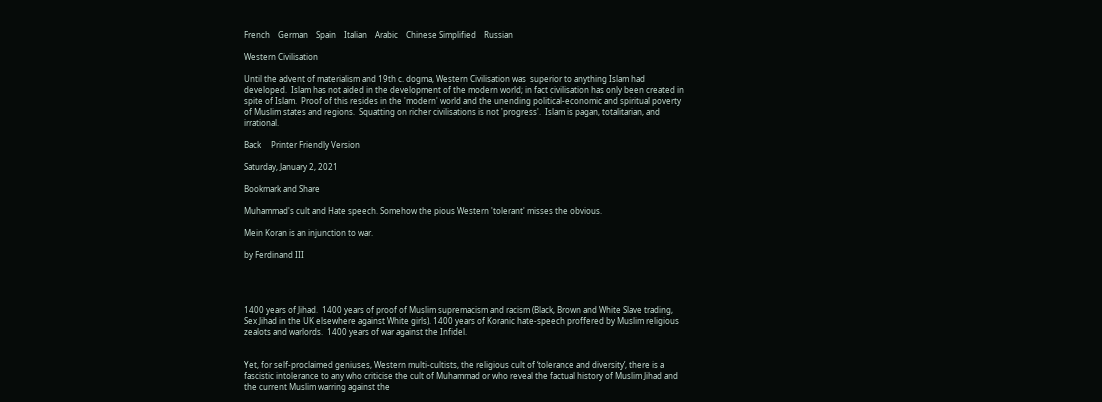French    German    Spain    Italian    Arabic    Chinese Simplified    Russian

Western Civilisation

Until the advent of materialism and 19th c. dogma, Western Civilisation was  superior to anything Islam had developed.  Islam has not aided in the development of the modern world; in fact civilisation has only been created in spite of Islam.  Proof of this resides in the 'modern' world and the unending political-economic and spiritual poverty of Muslim states and regions.  Squatting on richer civilisations is not 'progress'.  Islam is pagan, totalitarian, and irrational.

Back     Printer Friendly Version

Saturday, January 2, 2021

Bookmark and Share

Muhammad's cult and Hate speech. Somehow the pious Western 'tolerant' misses the obvious.

Mein Koran is an injunction to war.

by Ferdinand III




1400 years of Jihad.  1400 years of proof of Muslim supremacism and racism (Black, Brown and White Slave trading, Sex Jihad in the UK elsewhere against White girls). 1400 years of Koranic hate-speech proffered by Muslim religious zealots and warlords.  1400 years of war against the Infidel.


Yet, for self-proclaimed geniuses, Western multi-cultists, the religious cult of ‘tolerance and diversity’, there is a fascistic intolerance to any who criticise the cult of Muhammad or who reveal the factual history of Muslim Jihad and the current Muslim warring against the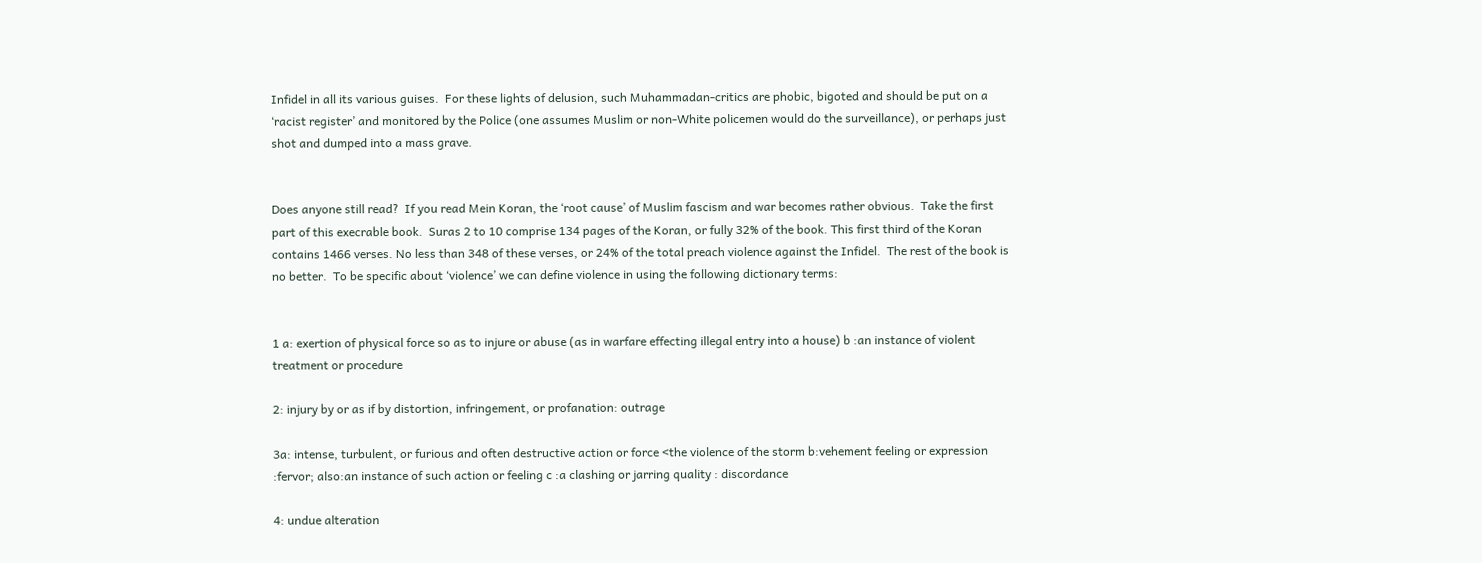Infidel in all its various guises.  For these lights of delusion, such Muhammadan-critics are phobic, bigoted and should be put on a ‘racist register’ and monitored by the Police (one assumes Muslim or non-White policemen would do the surveillance), or perhaps just shot and dumped into a mass grave.


Does anyone still read?  If you read Mein Koran, the ‘root cause’ of Muslim fascism and war becomes rather obvious.  Take the first part of this execrable book.  Suras 2 to 10 comprise 134 pages of the Koran, or fully 32% of the book. This first third of the Koran contains 1466 verses. No less than 348 of these verses, or 24% of the total preach violence against the Infidel.  The rest of the book is no better.  To be specific about ‘violence’ we can define violence in using the following dictionary terms:


1 a: exertion of physical force so as to injure or abuse (as in warfare effecting illegal entry into a house) b :an instance of violent treatment or procedure

2: injury by or as if by distortion, infringement, or profanation: outrage

3a: intense, turbulent, or furious and often destructive action or force <the violence of the storm b:vehement feeling or expression :fervor; also:an instance of such action or feeling c :a clashing or jarring quality : discordance

4: undue alteration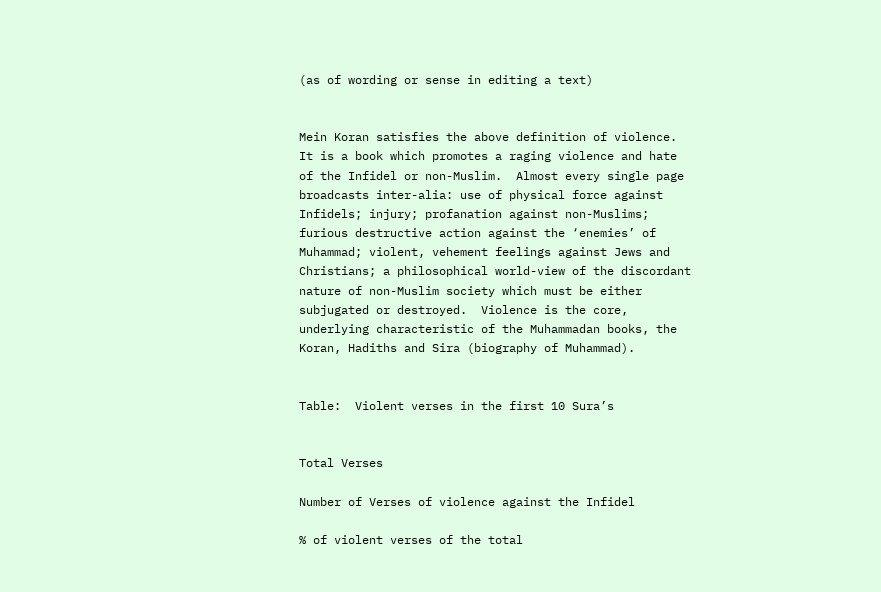(as of wording or sense in editing a text)


Mein Koran satisfies the above definition of violence.  It is a book which promotes a raging violence and hate of the Infidel or non-Muslim.  Almost every single page broadcasts inter-alia: use of physical force against Infidels; injury; profanation against non-Muslims; furious destructive action against the ‘enemies’ of Muhammad; violent, vehement feelings against Jews and Christians; a philosophical world-view of the discordant nature of non-Muslim society which must be either subjugated or destroyed.  Violence is the core, underlying characteristic of the Muhammadan books, the Koran, Hadiths and Sira (biography of Muhammad).


Table:  Violent verses in the first 10 Sura’s


Total Verses

Number of Verses of violence against the Infidel

% of violent verses of the total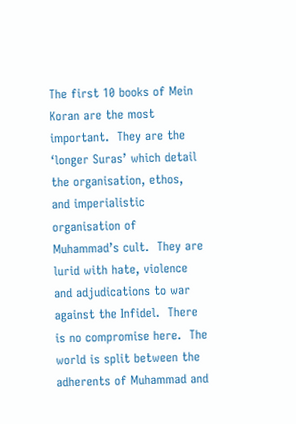The first 10 books of Mein Koran are the most important.  They are the ‘longer Suras’ which detail the organisation, ethos, and imperialistic organisation of Muhammad’s cult.  They are lurid with hate, violence and adjudications to war against the Infidel.  There is no compromise here.  The world is split between the adherents of Muhammad and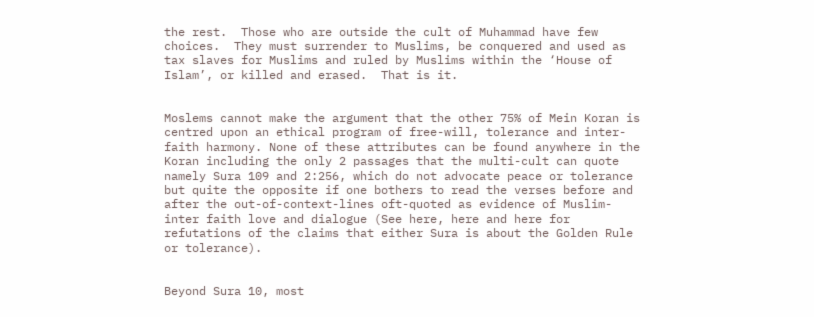the rest.  Those who are outside the cult of Muhammad have few choices.  They must surrender to Muslims, be conquered and used as tax slaves for Muslims and ruled by Muslims within the ‘House of Islam’, or killed and erased.  That is it.


Moslems cannot make the argument that the other 75% of Mein Koran is centred upon an ethical program of free-will, tolerance and inter-faith harmony. None of these attributes can be found anywhere in the Koran including the only 2 passages that the multi-cult can quote namely Sura 109 and 2:256, which do not advocate peace or tolerance but quite the opposite if one bothers to read the verses before and after the out-of-context-lines oft-quoted as evidence of Muslim-inter faith love and dialogue (See here, here and here for refutations of the claims that either Sura is about the Golden Rule or tolerance).


Beyond Sura 10, most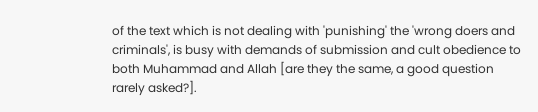of the text which is not dealing with 'punishing' the 'wrong doers and criminals', is busy with demands of submission and cult obedience to both Muhammad and Allah [are they the same, a good question rarely asked?].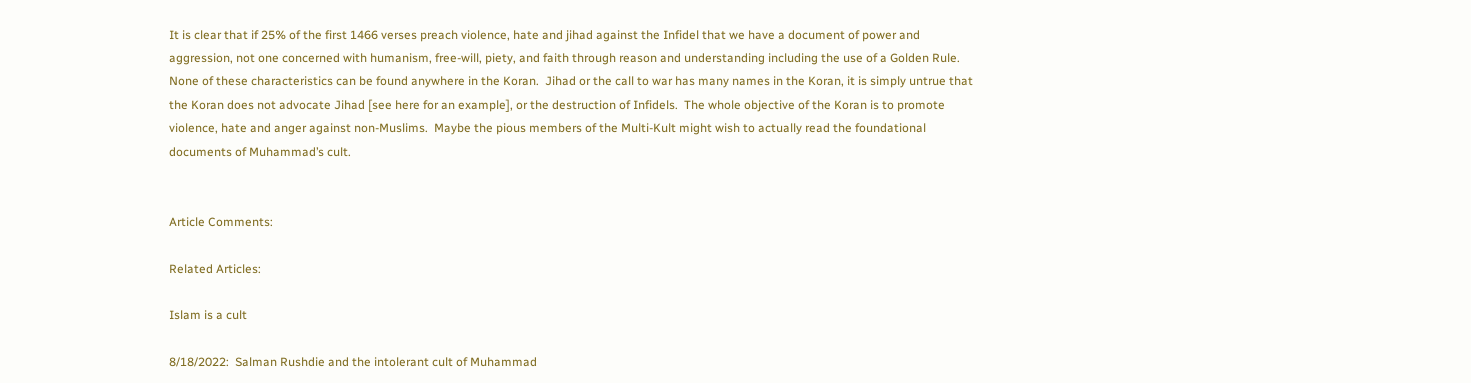It is clear that if 25% of the first 1466 verses preach violence, hate and jihad against the Infidel that we have a document of power and aggression, not one concerned with humanism, free-will, piety, and faith through reason and understanding including the use of a Golden Rule. None of these characteristics can be found anywhere in the Koran.  Jihad or the call to war has many names in the Koran, it is simply untrue that the Koran does not advocate Jihad [see here for an example], or the destruction of Infidels.  The whole objective of the Koran is to promote violence, hate and anger against non-Muslims.  Maybe the pious members of the Multi-Kult might wish to actually read the foundational documents of Muhammad’s cult.


Article Comments:

Related Articles:

Islam is a cult

8/18/2022:  Salman Rushdie and the intolerant cult of Muhammad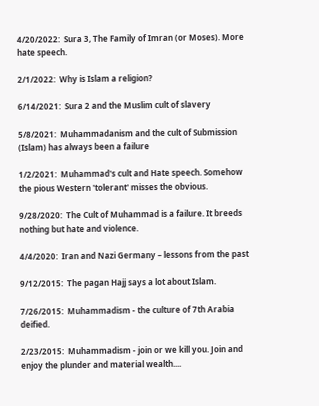4/20/2022:  Sura 3, The Family of Imran (or Moses). More hate speech.

2/1/2022:  Why is Islam a religion?

6/14/2021:  Sura 2 and the Muslim cult of slavery

5/8/2021:  Muhammadanism and the cult of Submission (Islam) has always been a failure

1/2/2021:  Muhammad's cult and Hate speech. Somehow the pious Western 'tolerant' misses the obvious.

9/28/2020:  The Cult of Muhammad is a failure. It breeds nothing but hate and violence.

4/4/2020:  Iran and Nazi Germany – lessons from the past

9/12/2015:  The pagan Hajj says a lot about Islam.

7/26/2015:  Muhammadism - the culture of 7th Arabia deified.

2/23/2015:  Muhammadism - join or we kill you. Join and enjoy the plunder and material wealth....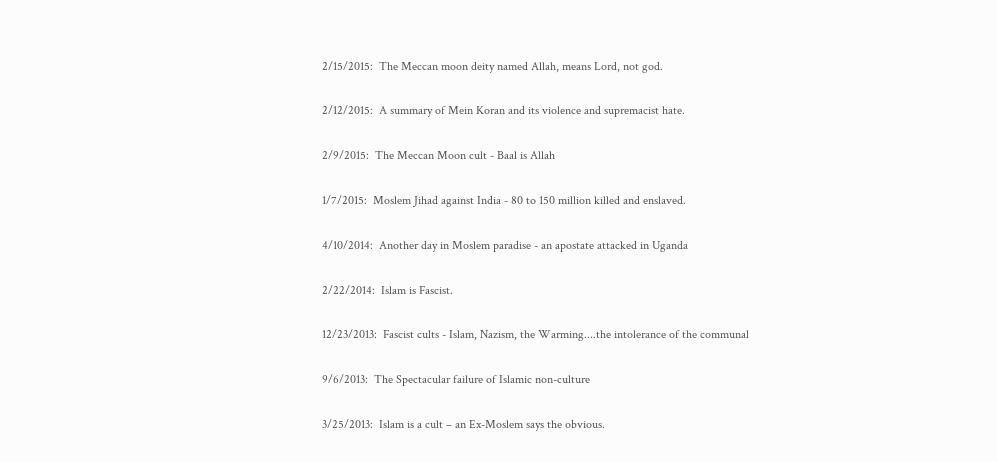2/15/2015:  The Meccan moon deity named Allah, means Lord, not god.

2/12/2015:  A summary of Mein Koran and its violence and supremacist hate.

2/9/2015:  The Meccan Moon cult - Baal is Allah

1/7/2015:  Moslem Jihad against India - 80 to 150 million killed and enslaved.

4/10/2014:  Another day in Moslem paradise - an apostate attacked in Uganda

2/22/2014:  Islam is Fascist.

12/23/2013:  Fascist cults - Islam, Nazism, the Warming....the intolerance of the communal

9/6/2013:  The Spectacular failure of Islamic non-culture

3/25/2013:  Islam is a cult – an Ex-Moslem says the obvious.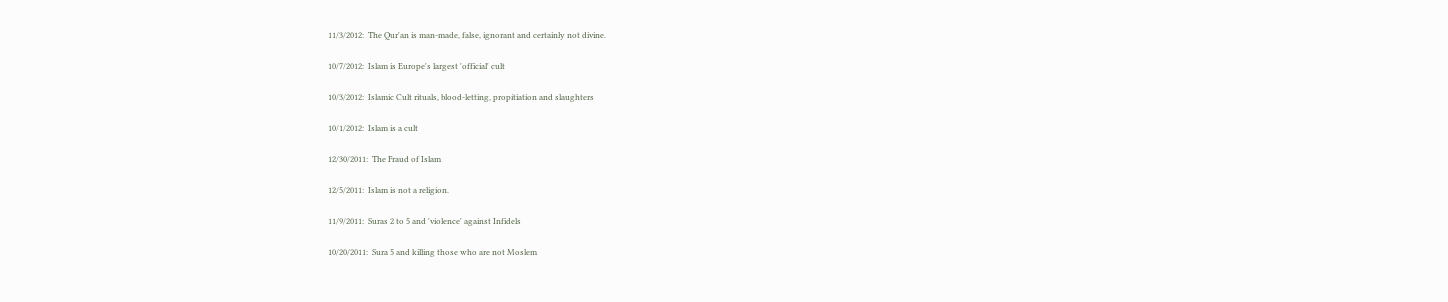11/3/2012:  The Qur'an is man-made, false, ignorant and certainly not divine.

10/7/2012:  Islam is Europe's largest 'official' cult

10/3/2012:  Islamic Cult rituals, blood-letting, propitiation and slaughters

10/1/2012:  Islam is a cult

12/30/2011:  The Fraud of Islam

12/5/2011:  Islam is not a religion.

11/9/2011:  Suras 2 to 5 and 'violence' against Infidels

10/20/2011:  Sura 5 and killing those who are not Moslem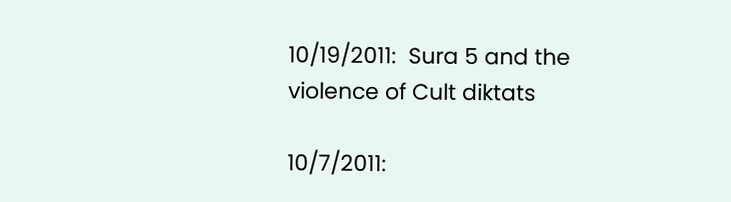10/19/2011:  Sura 5 and the violence of Cult diktats

10/7/2011: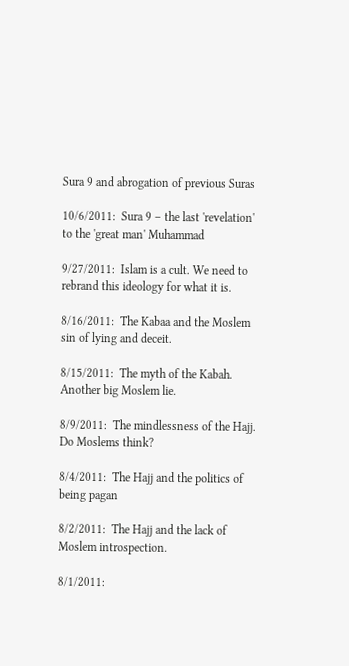Sura 9 and abrogation of previous Suras

10/6/2011:  Sura 9 – the last 'revelation' to the 'great man' Muhammad

9/27/2011:  Islam is a cult. We need to rebrand this ideology for what it is.

8/16/2011:  The Kabaa and the Moslem sin of lying and deceit.

8/15/2011:  The myth of the Kabah. Another big Moslem lie.

8/9/2011:  The mindlessness of the Hajj. Do Moslems think?

8/4/2011:  The Hajj and the politics of being pagan

8/2/2011:  The Hajj and the lack of Moslem introspection.

8/1/2011: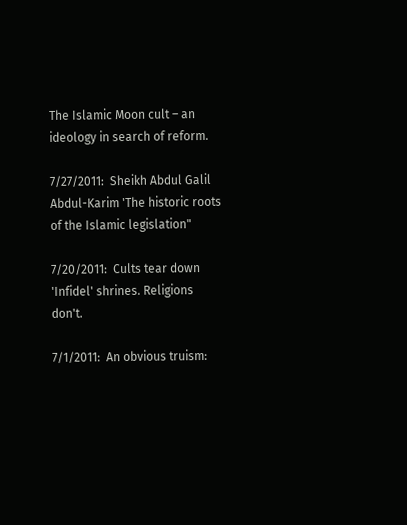The Islamic Moon cult – an ideology in search of reform.

7/27/2011:  Sheikh Abdul Galil Abdul-Karim 'The historic roots of the Islamic legislation"

7/20/2011:  Cults tear down 'Infidel' shrines. Religions don't.

7/1/2011:  An obvious truism: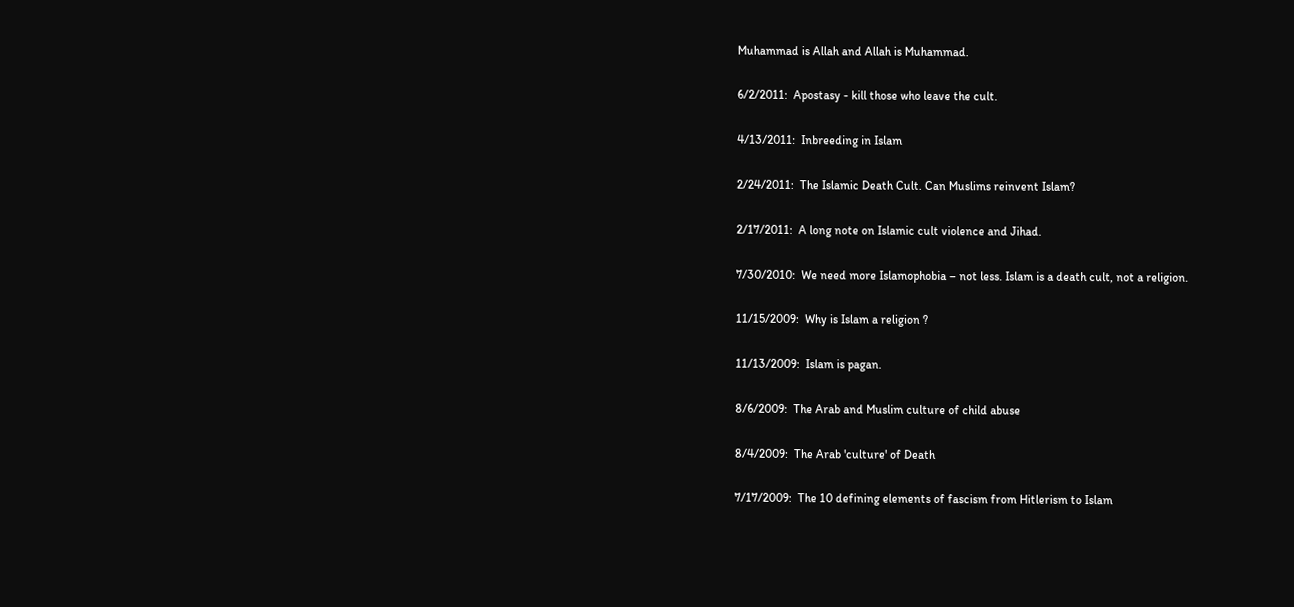Muhammad is Allah and Allah is Muhammad.

6/2/2011:  Apostasy - kill those who leave the cult.

4/13/2011:  Inbreeding in Islam

2/24/2011:  The Islamic Death Cult. Can Muslims reinvent Islam?

2/17/2011:  A long note on Islamic cult violence and Jihad.

7/30/2010:  We need more Islamophobia – not less. Islam is a death cult, not a religion.

11/15/2009:  Why is Islam a religion ?

11/13/2009:  Islam is pagan.

8/6/2009:  The Arab and Muslim culture of child abuse

8/4/2009:  The Arab 'culture' of Death

7/17/2009:  The 10 defining elements of fascism from Hitlerism to Islam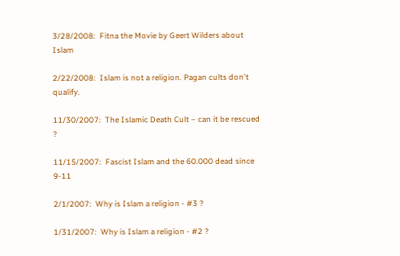3/28/2008:  Fitna the Movie by Geert Wilders about Islam

2/22/2008:  Islam is not a religion. Pagan cults don't qualify.

11/30/2007:  The Islamic Death Cult – can it be rescued ?

11/15/2007:  Fascist Islam and the 60.000 dead since 9-11

2/1/2007:  Why is Islam a religion - #3 ?

1/31/2007:  Why is Islam a religion - #2 ?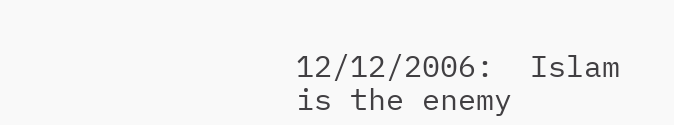12/12/2006:  Islam is the enemy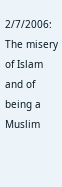2/7/2006:  The misery of Islam and of being a Muslim